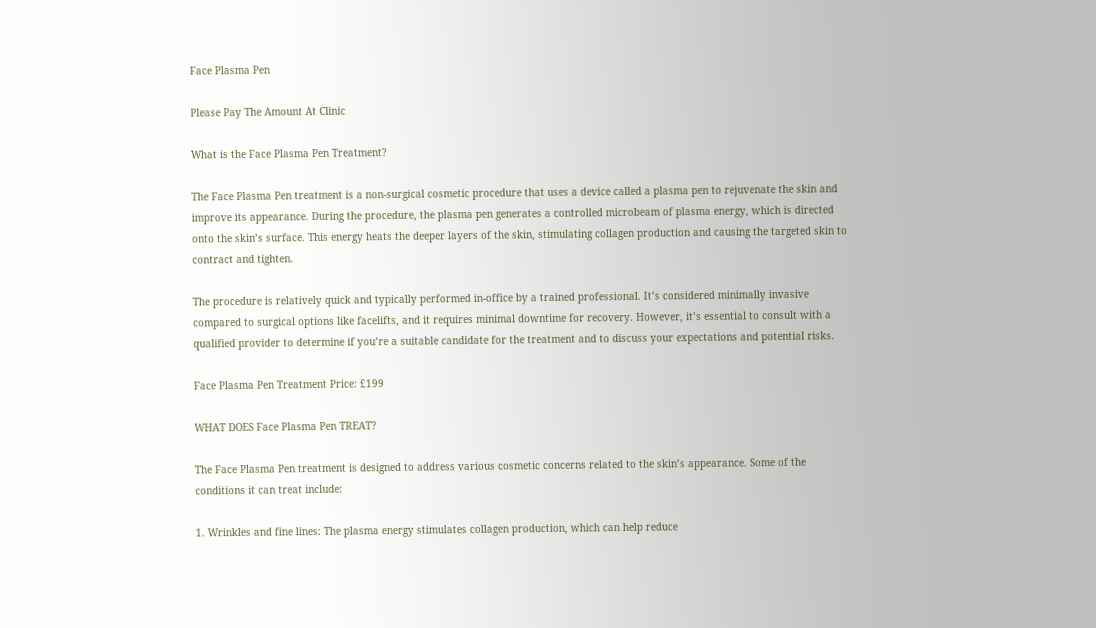Face Plasma Pen

Please Pay The Amount At Clinic

What is the Face Plasma Pen Treatment?

The Face Plasma Pen treatment is a non-surgical cosmetic procedure that uses a device called a plasma pen to rejuvenate the skin and improve its appearance. During the procedure, the plasma pen generates a controlled microbeam of plasma energy, which is directed onto the skin’s surface. This energy heats the deeper layers of the skin, stimulating collagen production and causing the targeted skin to contract and tighten.

The procedure is relatively quick and typically performed in-office by a trained professional. It’s considered minimally invasive compared to surgical options like facelifts, and it requires minimal downtime for recovery. However, it’s essential to consult with a qualified provider to determine if you’re a suitable candidate for the treatment and to discuss your expectations and potential risks.

Face Plasma Pen Treatment Price: £199

WHAT DOES Face Plasma Pen TREAT?

The Face Plasma Pen treatment is designed to address various cosmetic concerns related to the skin’s appearance. Some of the conditions it can treat include:

1. Wrinkles and fine lines: The plasma energy stimulates collagen production, which can help reduce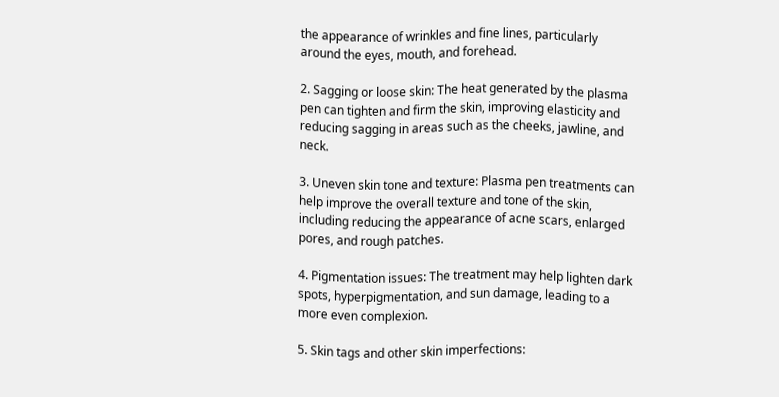the appearance of wrinkles and fine lines, particularly around the eyes, mouth, and forehead.

2. Sagging or loose skin: The heat generated by the plasma pen can tighten and firm the skin, improving elasticity and reducing sagging in areas such as the cheeks, jawline, and neck.

3. Uneven skin tone and texture: Plasma pen treatments can help improve the overall texture and tone of the skin, including reducing the appearance of acne scars, enlarged pores, and rough patches.

4. Pigmentation issues: The treatment may help lighten dark spots, hyperpigmentation, and sun damage, leading to a more even complexion.

5. Skin tags and other skin imperfections: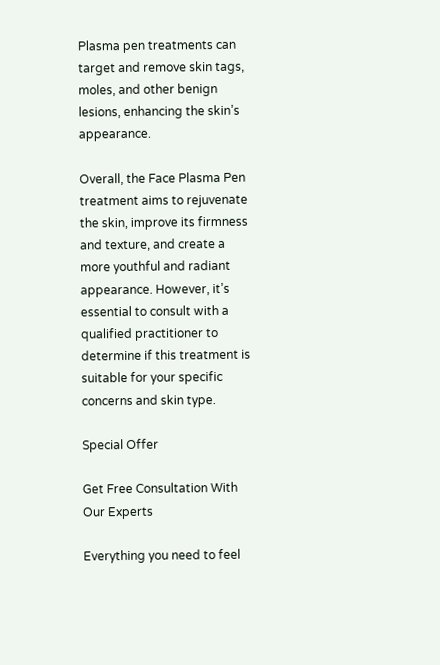Plasma pen treatments can target and remove skin tags, moles, and other benign lesions, enhancing the skin’s appearance.

Overall, the Face Plasma Pen treatment aims to rejuvenate the skin, improve its firmness and texture, and create a more youthful and radiant appearance. However, it’s essential to consult with a qualified practitioner to determine if this treatment is suitable for your specific concerns and skin type.

Special Offer

Get Free Consultation With Our Experts

Everything you need to feel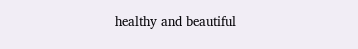healthy and beautiful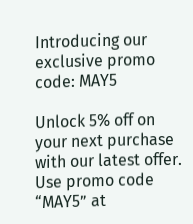Introducing our exclusive promo code: MAY5

Unlock 5% off on your next purchase with our latest offer. Use promo code “MAY5” at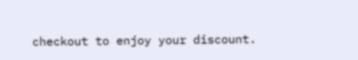checkout to enjoy your discount.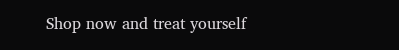Shop now and treat yourself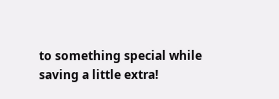to something special while saving a little extra!